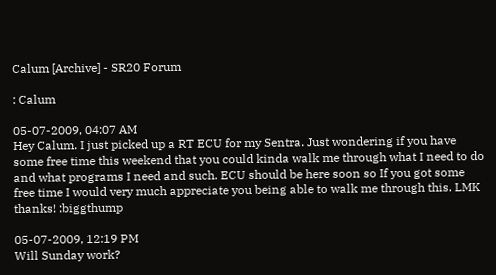Calum [Archive] - SR20 Forum

: Calum

05-07-2009, 04:07 AM
Hey Calum. I just picked up a RT ECU for my Sentra. Just wondering if you have some free time this weekend that you could kinda walk me through what I need to do and what programs I need and such. ECU should be here soon so If you got some free time I would very much appreciate you being able to walk me through this. LMK thanks! :biggthump

05-07-2009, 12:19 PM
Will Sunday work?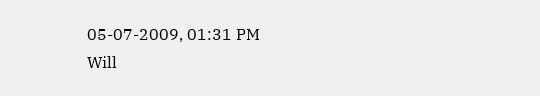05-07-2009, 01:31 PM
Will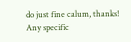do just fine calum, thanks! Any specific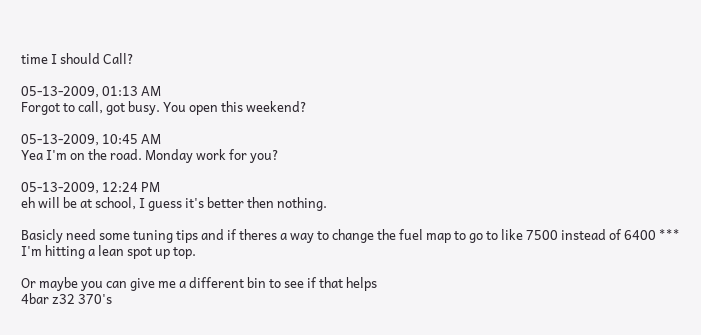time I should Call?

05-13-2009, 01:13 AM
Forgot to call, got busy. You open this weekend?

05-13-2009, 10:45 AM
Yea I'm on the road. Monday work for you?

05-13-2009, 12:24 PM
eh will be at school, I guess it's better then nothing.

Basicly need some tuning tips and if theres a way to change the fuel map to go to like 7500 instead of 6400 *** I'm hitting a lean spot up top.

Or maybe you can give me a different bin to see if that helps
4bar z32 370's